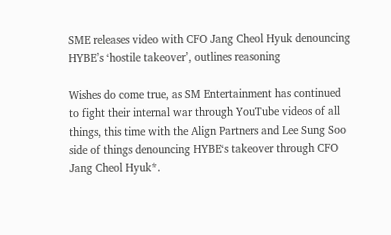SME releases video with CFO Jang Cheol Hyuk denouncing HYBE’s ‘hostile takeover’, outlines reasoning

Wishes do come true, as SM Entertainment has continued to fight their internal war through YouTube videos of all things, this time with the Align Partners and Lee Sung Soo side of things denouncing HYBE‘s takeover through CFO Jang Cheol Hyuk*.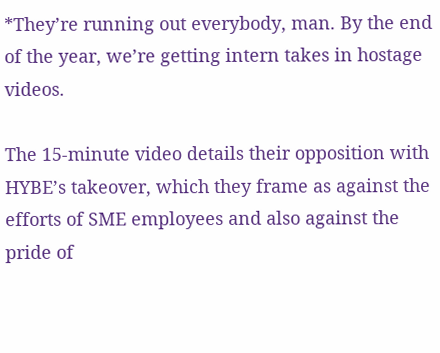*They’re running out everybody, man. By the end of the year, we’re getting intern takes in hostage videos.

The 15-minute video details their opposition with HYBE’s takeover, which they frame as against the efforts of SME employees and also against the pride of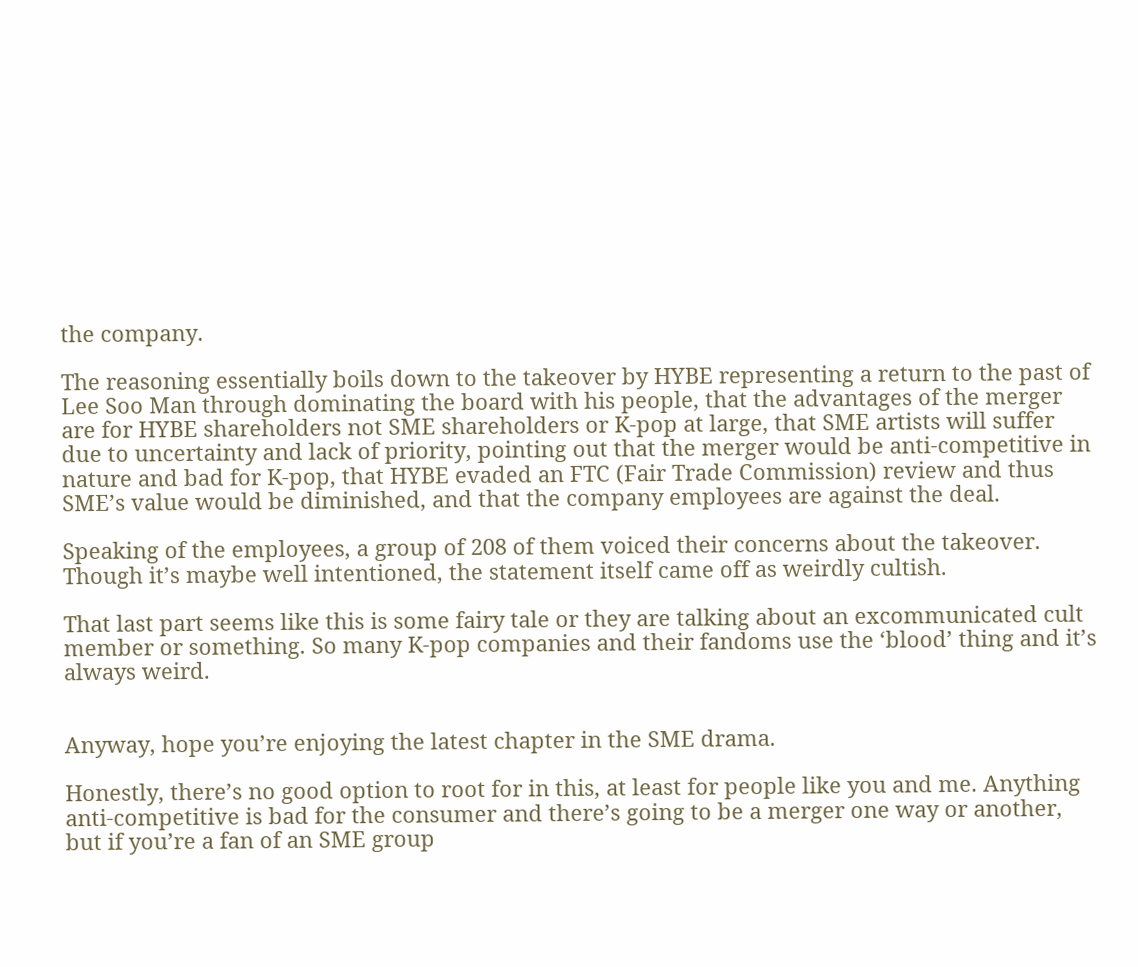the company.

The reasoning essentially boils down to the takeover by HYBE representing a return to the past of Lee Soo Man through dominating the board with his people, that the advantages of the merger are for HYBE shareholders not SME shareholders or K-pop at large, that SME artists will suffer due to uncertainty and lack of priority, pointing out that the merger would be anti-competitive in nature and bad for K-pop, that HYBE evaded an FTC (Fair Trade Commission) review and thus SME’s value would be diminished, and that the company employees are against the deal.

Speaking of the employees, a group of 208 of them voiced their concerns about the takeover. Though it’s maybe well intentioned, the statement itself came off as weirdly cultish.

That last part seems like this is some fairy tale or they are talking about an excommunicated cult member or something. So many K-pop companies and their fandoms use the ‘blood’ thing and it’s always weird.


Anyway, hope you’re enjoying the latest chapter in the SME drama.

Honestly, there’s no good option to root for in this, at least for people like you and me. Anything anti-competitive is bad for the consumer and there’s going to be a merger one way or another, but if you’re a fan of an SME group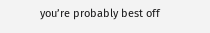you’re probably best off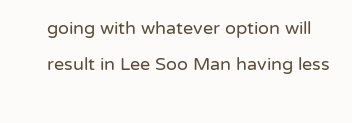going with whatever option will result in Lee Soo Man having less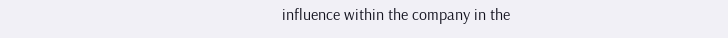influence within the company in the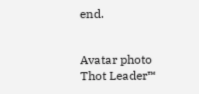end.


Avatar photo
Thot Leader™